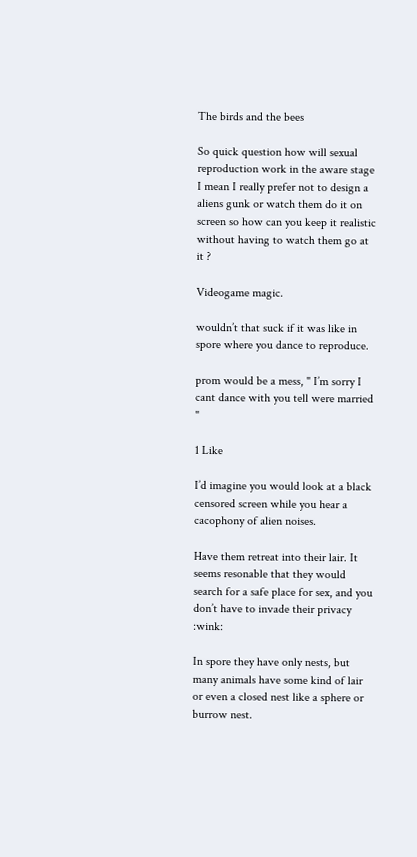The birds and the bees

So quick question how will sexual reproduction work in the aware stage I mean I really prefer not to design a aliens gunk or watch them do it on screen so how can you keep it realistic without having to watch them go at it ?

Videogame magic.

wouldn’t that suck if it was like in spore where you dance to reproduce.

prom would be a mess, " I’m sorry I cant dance with you tell were married "

1 Like

I’d imagine you would look at a black censored screen while you hear a cacophony of alien noises.

Have them retreat into their lair. It seems resonable that they would search for a safe place for sex, and you don’t have to invade their privacy :wink:

In spore they have only nests, but many animals have some kind of lair or even a closed nest like a sphere or burrow nest.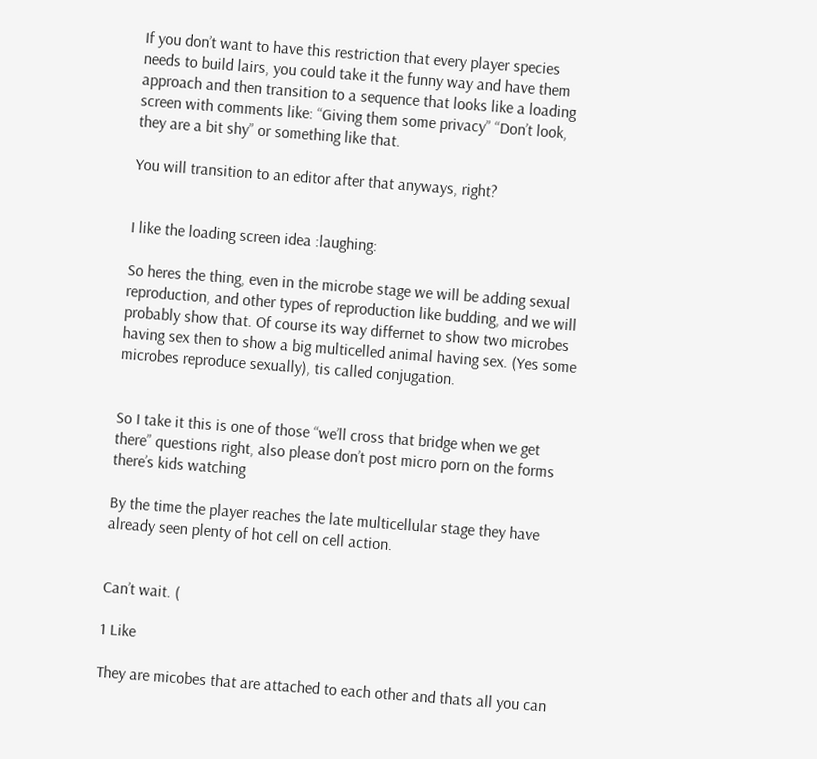If you don’t want to have this restriction that every player species needs to build lairs, you could take it the funny way and have them approach and then transition to a sequence that looks like a loading screen with comments like: “Giving them some privacy” “Don’t look, they are a bit shy” or something like that.

You will transition to an editor after that anyways, right?


I like the loading screen idea :laughing:

So heres the thing, even in the microbe stage we will be adding sexual reproduction, and other types of reproduction like budding, and we will probably show that. Of course its way differnet to show two microbes having sex then to show a big multicelled animal having sex. (Yes some microbes reproduce sexually), tis called conjugation.


So I take it this is one of those “we’ll cross that bridge when we get there” questions right, also please don’t post micro porn on the forms there’s kids watching

By the time the player reaches the late multicellular stage they have already seen plenty of hot cell on cell action.


Can’t wait. (

1 Like

They are micobes that are attached to each other and thats all you can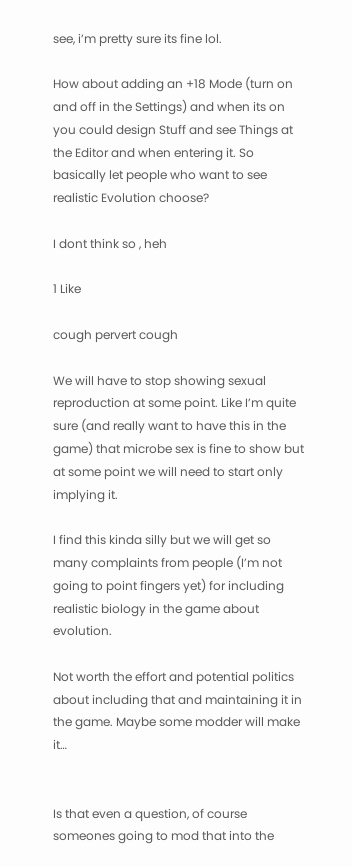see, i’m pretty sure its fine lol.

How about adding an +18 Mode (turn on and off in the Settings) and when its on you could design Stuff and see Things at the Editor and when entering it. So basically let people who want to see realistic Evolution choose?

I dont think so , heh

1 Like

cough pervert cough

We will have to stop showing sexual reproduction at some point. Like I’m quite sure (and really want to have this in the game) that microbe sex is fine to show but at some point we will need to start only implying it.

I find this kinda silly but we will get so many complaints from people (I’m not going to point fingers yet) for including realistic biology in the game about evolution.

Not worth the effort and potential politics about including that and maintaining it in the game. Maybe some modder will make it…


Is that even a question, of course someones going to mod that into the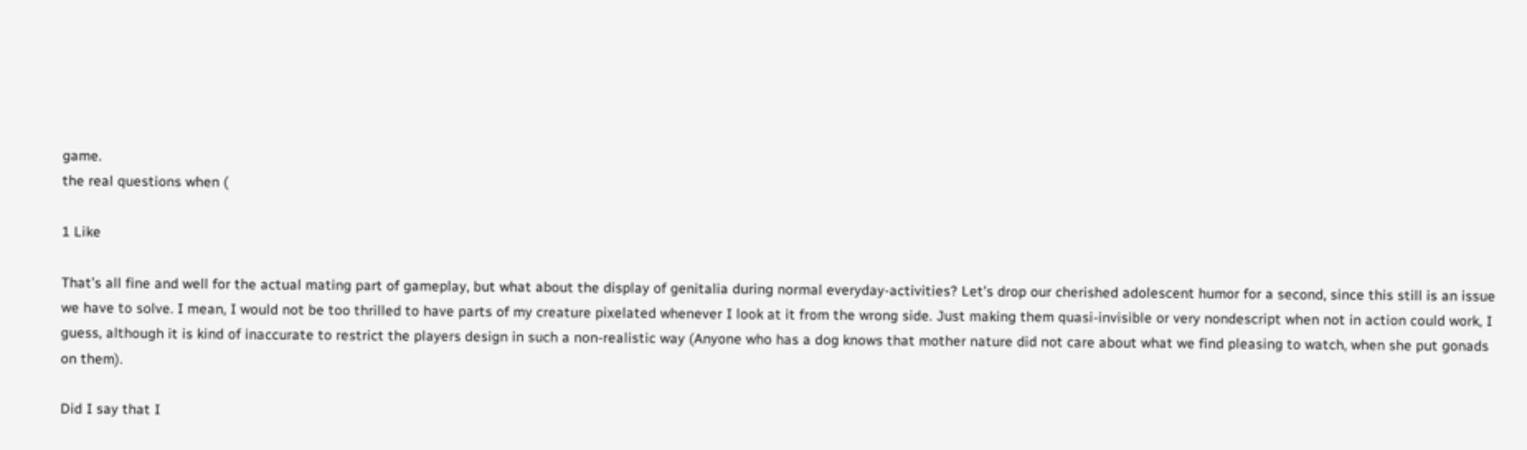game.
the real questions when (

1 Like

That’s all fine and well for the actual mating part of gameplay, but what about the display of genitalia during normal everyday-activities? Let’s drop our cherished adolescent humor for a second, since this still is an issue we have to solve. I mean, I would not be too thrilled to have parts of my creature pixelated whenever I look at it from the wrong side. Just making them quasi-invisible or very nondescript when not in action could work, I guess, although it is kind of inaccurate to restrict the players design in such a non-realistic way (Anyone who has a dog knows that mother nature did not care about what we find pleasing to watch, when she put gonads on them).

Did I say that I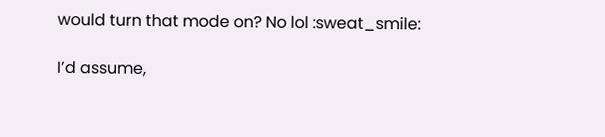would turn that mode on? No lol :sweat_smile:

I’d assume,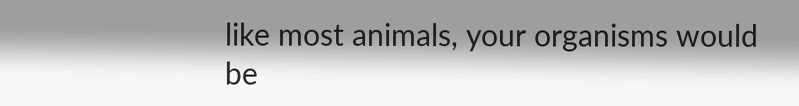like most animals, your organisms would be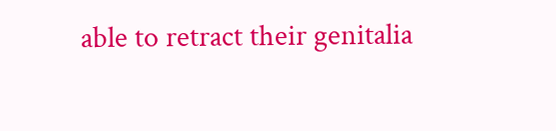able to retract their genitalia